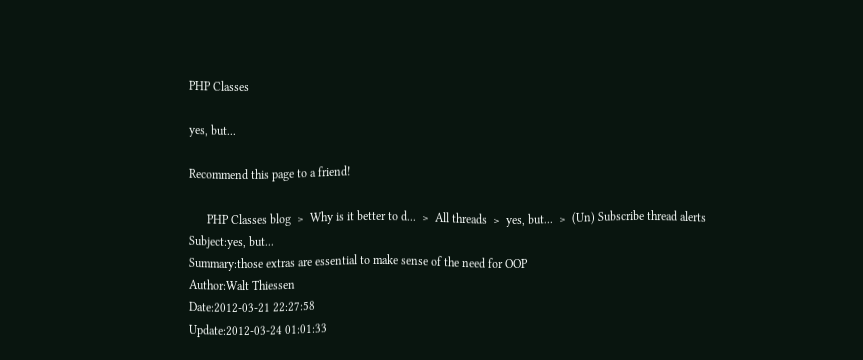PHP Classes

yes, but...

Recommend this page to a friend!

      PHP Classes blog  >  Why is it better to d...  >  All threads  >  yes, but...  >  (Un) Subscribe thread alerts
Subject:yes, but...
Summary:those extras are essential to make sense of the need for OOP
Author:Walt Thiessen
Date:2012-03-21 22:27:58
Update:2012-03-24 01:01:33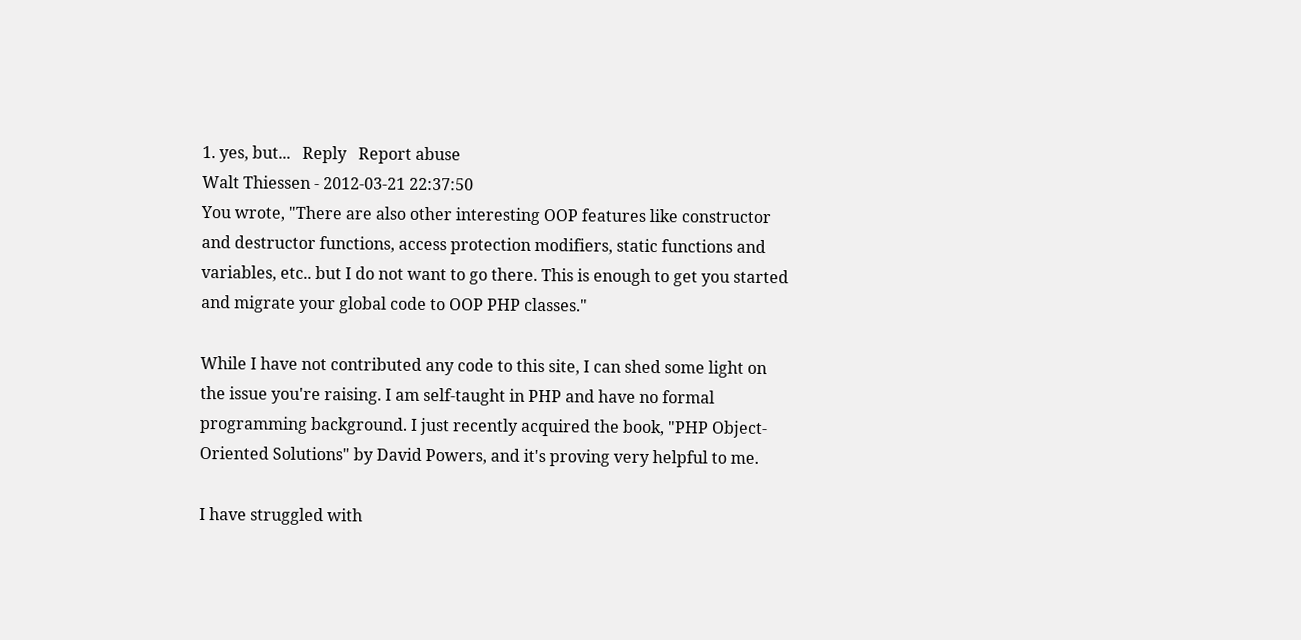1. yes, but...   Reply   Report abuse
Walt Thiessen - 2012-03-21 22:37:50
You wrote, "There are also other interesting OOP features like constructor and destructor functions, access protection modifiers, static functions and variables, etc.. but I do not want to go there. This is enough to get you started and migrate your global code to OOP PHP classes."

While I have not contributed any code to this site, I can shed some light on the issue you're raising. I am self-taught in PHP and have no formal programming background. I just recently acquired the book, "PHP Object-Oriented Solutions" by David Powers, and it's proving very helpful to me.

I have struggled with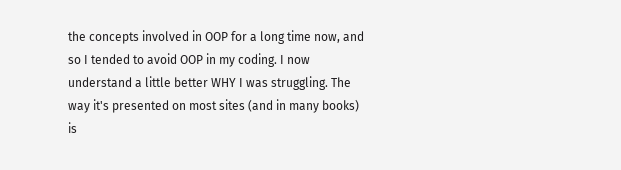the concepts involved in OOP for a long time now, and so I tended to avoid OOP in my coding. I now understand a little better WHY I was struggling. The way it's presented on most sites (and in many books) is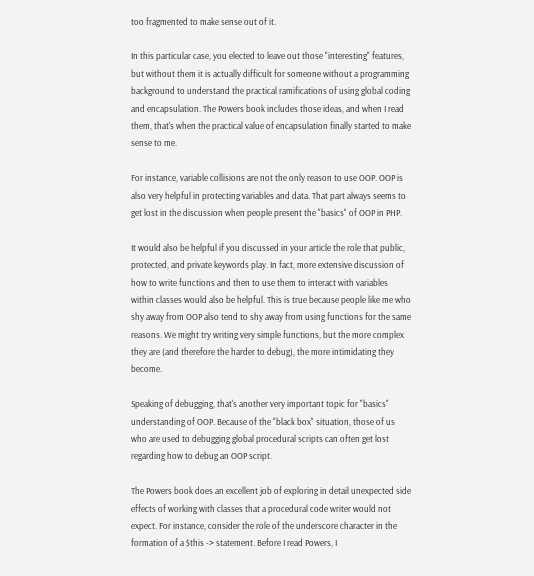too fragmented to make sense out of it.

In this particular case, you elected to leave out those "interesting" features, but without them it is actually difficult for someone without a programming background to understand the practical ramifications of using global coding and encapsulation. The Powers book includes those ideas, and when I read them, that's when the practical value of encapsulation finally started to make sense to me.

For instance, variable collisions are not the only reason to use OOP. OOP is also very helpful in protecting variables and data. That part always seems to get lost in the discussion when people present the "basics" of OOP in PHP.

It would also be helpful if you discussed in your article the role that public, protected, and private keywords play. In fact, more extensive discussion of how to write functions and then to use them to interact with variables within classes would also be helpful. This is true because people like me who shy away from OOP also tend to shy away from using functions for the same reasons. We might try writing very simple functions, but the more complex they are (and therefore the harder to debug), the more intimidating they become.

Speaking of debugging, that's another very important topic for "basics" understanding of OOP. Because of the "black box" situation, those of us who are used to debugging global procedural scripts can often get lost regarding how to debug an OOP script.

The Powers book does an excellent job of exploring in detail unexpected side effects of working with classes that a procedural code writer would not expect. For instance, consider the role of the underscore character in the formation of a $this -> statement. Before I read Powers, I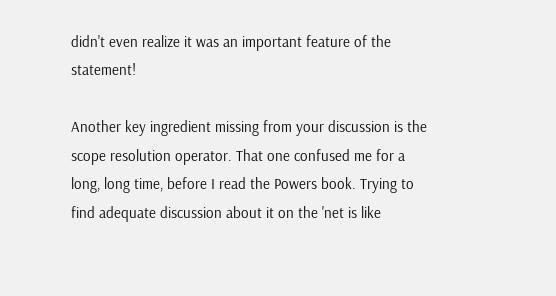didn't even realize it was an important feature of the statement!

Another key ingredient missing from your discussion is the scope resolution operator. That one confused me for a long, long time, before I read the Powers book. Trying to find adequate discussion about it on the 'net is like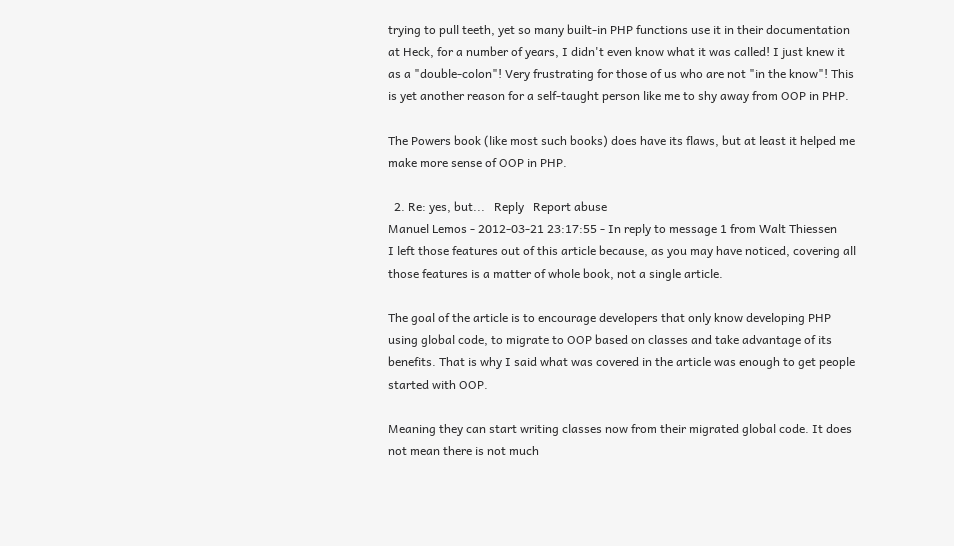trying to pull teeth, yet so many built-in PHP functions use it in their documentation at Heck, for a number of years, I didn't even know what it was called! I just knew it as a "double-colon"! Very frustrating for those of us who are not "in the know"! This is yet another reason for a self-taught person like me to shy away from OOP in PHP.

The Powers book (like most such books) does have its flaws, but at least it helped me make more sense of OOP in PHP.

  2. Re: yes, but...   Reply   Report abuse
Manuel Lemos - 2012-03-21 23:17:55 - In reply to message 1 from Walt Thiessen
I left those features out of this article because, as you may have noticed, covering all those features is a matter of whole book, not a single article.

The goal of the article is to encourage developers that only know developing PHP using global code, to migrate to OOP based on classes and take advantage of its benefits. That is why I said what was covered in the article was enough to get people started with OOP.

Meaning they can start writing classes now from their migrated global code. It does not mean there is not much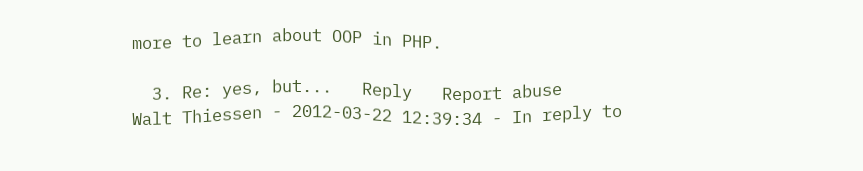more to learn about OOP in PHP.

  3. Re: yes, but...   Reply   Report abuse
Walt Thiessen - 2012-03-22 12:39:34 - In reply to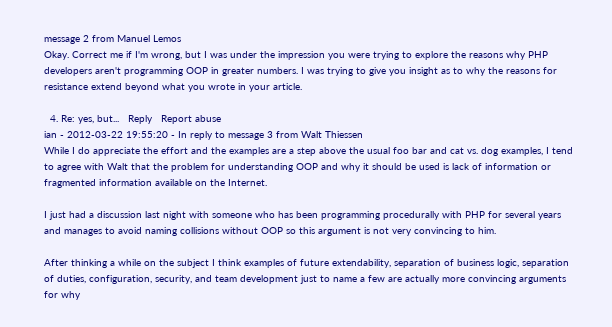message 2 from Manuel Lemos
Okay. Correct me if I'm wrong, but I was under the impression you were trying to explore the reasons why PHP developers aren't programming OOP in greater numbers. I was trying to give you insight as to why the reasons for resistance extend beyond what you wrote in your article.

  4. Re: yes, but...   Reply   Report abuse
ian - 2012-03-22 19:55:20 - In reply to message 3 from Walt Thiessen
While I do appreciate the effort and the examples are a step above the usual foo bar and cat vs. dog examples, I tend to agree with Walt that the problem for understanding OOP and why it should be used is lack of information or fragmented information available on the Internet.

I just had a discussion last night with someone who has been programming procedurally with PHP for several years and manages to avoid naming collisions without OOP so this argument is not very convincing to him.

After thinking a while on the subject I think examples of future extendability, separation of business logic, separation of duties, configuration, security, and team development just to name a few are actually more convincing arguments for why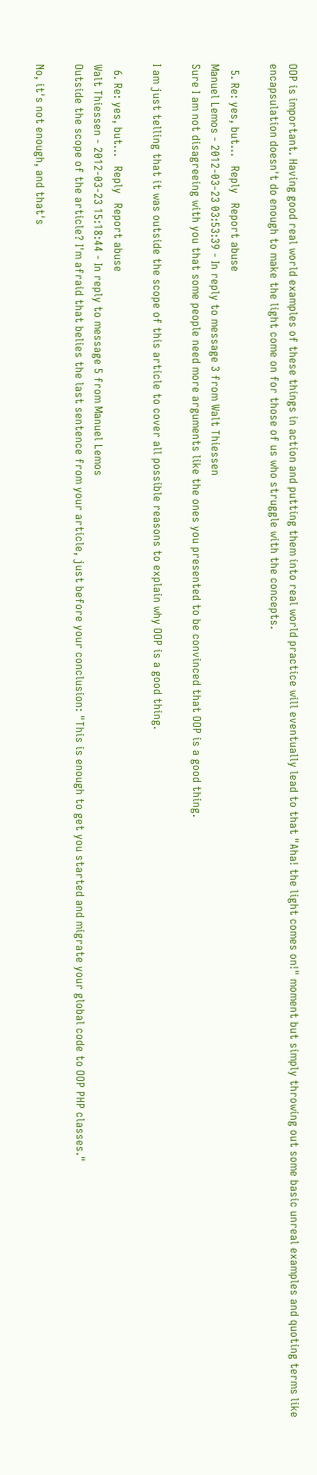OOP is important. Having good real world examples of these things in action and putting them into real world practice will eventually lead to that "Aha! the light comes on!" moment but simply throwing out some basic unreal examples and quoting terms like encapsulation doesn't do enough to make the light come on for those of us who struggle with the concepts.

  5. Re: yes, but...   Reply   Report abuse
Manuel Lemos - 2012-03-23 03:53:39 - In reply to message 3 from Walt Thiessen
Sure I am not disagreeing with you that some people need more arguments like the ones you presented to be convinced that OOP is a good thing.

I am just telling that it was outside the scope of this article to cover all possible reasons to explain why OOP is a good thing.

  6. Re: yes, but...   Reply   Report abuse
Walt Thiessen - 2012-03-23 15:18:44 - In reply to message 5 from Manuel Lemos
Outside the scope of the article? I'm afraid that belies the last sentence from your article, just before your conclusion: "This is enough to get you started and migrate your global code to OOP PHP classes."

No, it's not enough, and that's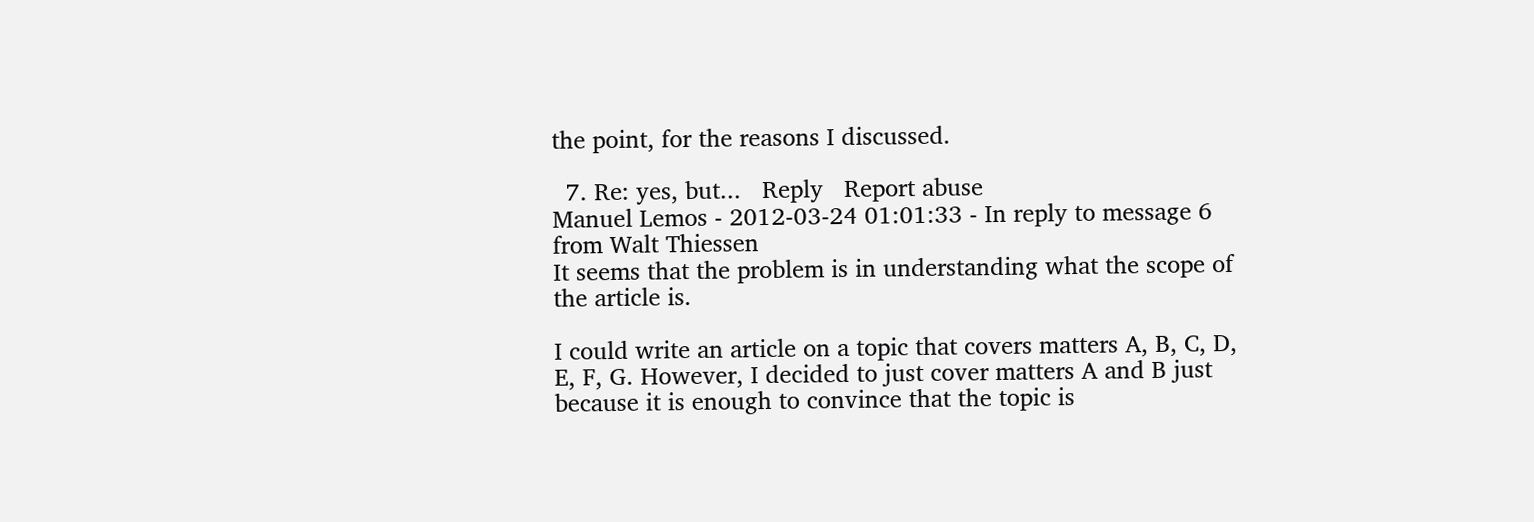the point, for the reasons I discussed.

  7. Re: yes, but...   Reply   Report abuse
Manuel Lemos - 2012-03-24 01:01:33 - In reply to message 6 from Walt Thiessen
It seems that the problem is in understanding what the scope of the article is.

I could write an article on a topic that covers matters A, B, C, D, E, F, G. However, I decided to just cover matters A and B just because it is enough to convince that the topic is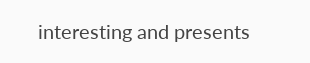interesting and presents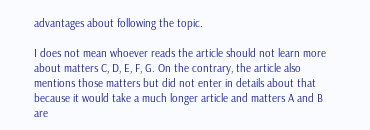advantages about following the topic.

I does not mean whoever reads the article should not learn more about matters C, D, E, F, G. On the contrary, the article also mentions those matters but did not enter in details about that because it would take a much longer article and matters A and B are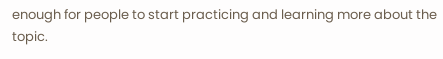enough for people to start practicing and learning more about the topic.